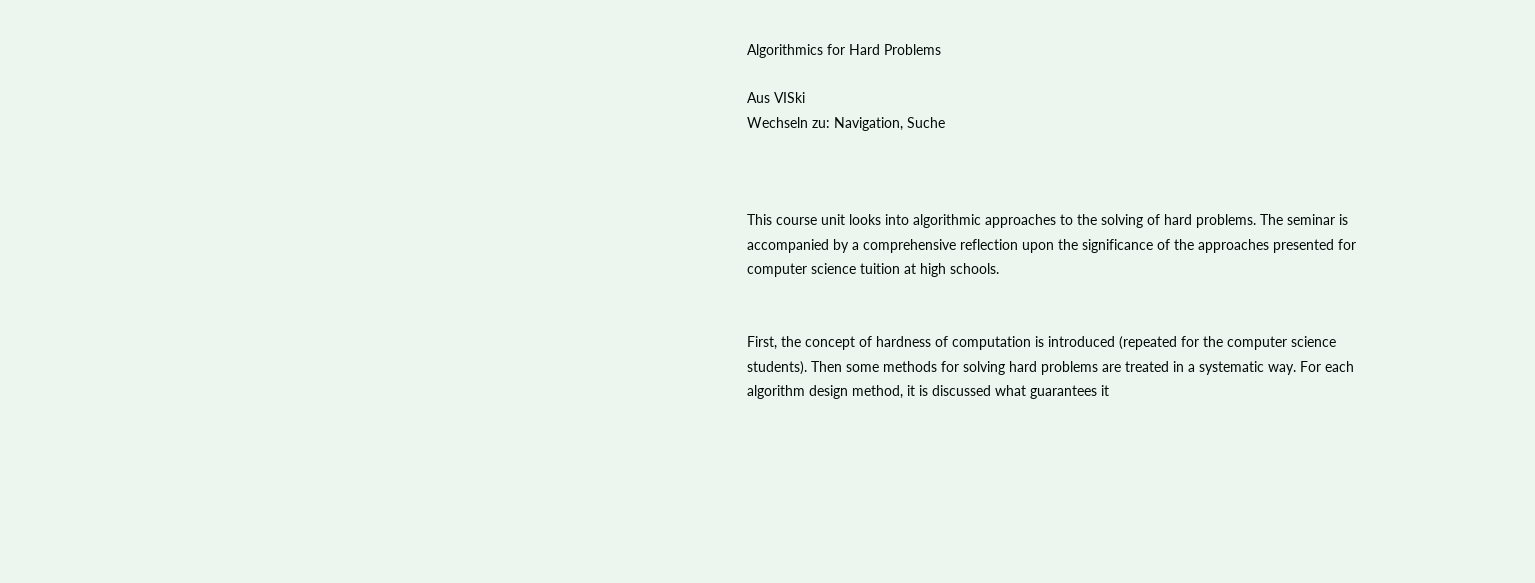Algorithmics for Hard Problems

Aus VISki
Wechseln zu: Navigation, Suche



This course unit looks into algorithmic approaches to the solving of hard problems. The seminar is accompanied by a comprehensive reflection upon the significance of the approaches presented for computer science tuition at high schools.


First, the concept of hardness of computation is introduced (repeated for the computer science students). Then some methods for solving hard problems are treated in a systematic way. For each algorithm design method, it is discussed what guarantees it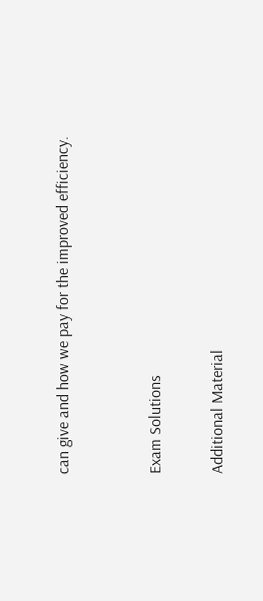can give and how we pay for the improved efficiency.


Exam Solutions

Additional Material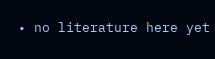• no literature here yet